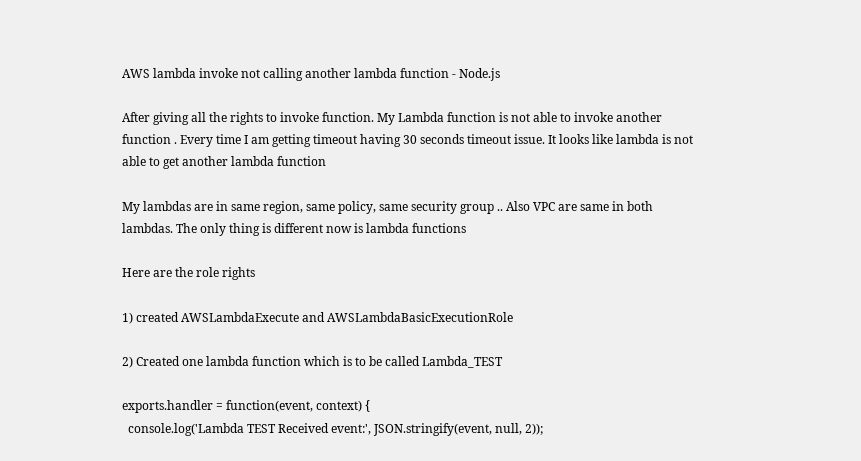AWS lambda invoke not calling another lambda function - Node.js

After giving all the rights to invoke function. My Lambda function is not able to invoke another function . Every time I am getting timeout having 30 seconds timeout issue. It looks like lambda is not able to get another lambda function

My lambdas are in same region, same policy, same security group .. Also VPC are same in both lambdas. The only thing is different now is lambda functions

Here are the role rights

1) created AWSLambdaExecute and AWSLambdaBasicExecutionRole

2) Created one lambda function which is to be called Lambda_TEST

exports.handler = function(event, context) {
  console.log('Lambda TEST Received event:', JSON.stringify(event, null, 2));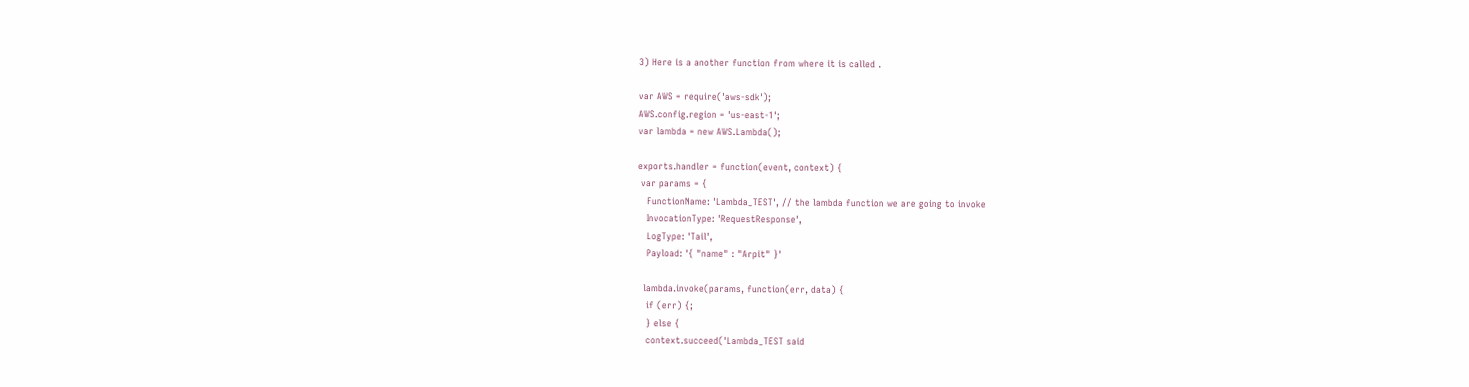3) Here is a another function from where it is called .

var AWS = require('aws-sdk');
AWS.config.region = 'us-east-1';
var lambda = new AWS.Lambda();

exports.handler = function(event, context) {
 var params = {
   FunctionName: 'Lambda_TEST', // the lambda function we are going to invoke
   InvocationType: 'RequestResponse',
   LogType: 'Tail',
   Payload: '{ "name" : "Arpit" }'

  lambda.invoke(params, function(err, data) {
   if (err) {;
   } else {
   context.succeed('Lambda_TEST said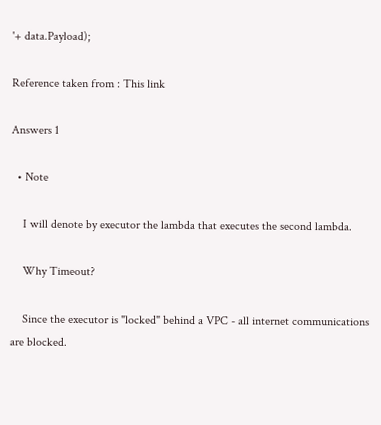'+ data.Payload);

Reference taken from : This link

Answers 1

  • Note

    I will denote by executor the lambda that executes the second lambda.

    Why Timeout?

    Since the executor is "locked" behind a VPC - all internet communications are blocked.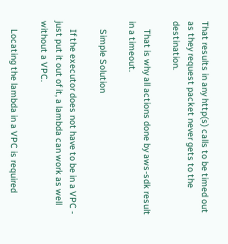That results in any http(s) calls to be timed out as they request packet never gets to the destination.

    That is why all actions done by aws-sdk result in a timeout.

    Simple Solution

    If the executor does not have to be in a VPC - just put it out of it, a lambda can work as well without a VPC.

    Locating the lambda in a VPC is required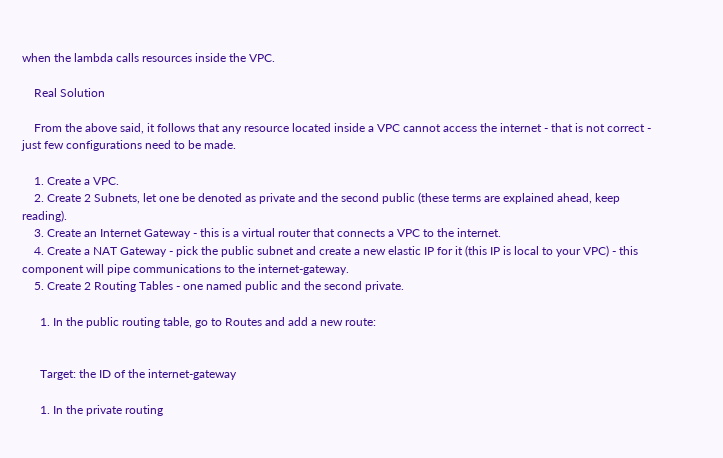when the lambda calls resources inside the VPC.

    Real Solution

    From the above said, it follows that any resource located inside a VPC cannot access the internet - that is not correct - just few configurations need to be made.

    1. Create a VPC.
    2. Create 2 Subnets, let one be denoted as private and the second public (these terms are explained ahead, keep reading).
    3. Create an Internet Gateway - this is a virtual router that connects a VPC to the internet.
    4. Create a NAT Gateway - pick the public subnet and create a new elastic IP for it (this IP is local to your VPC) - this component will pipe communications to the internet-gateway.
    5. Create 2 Routing Tables - one named public and the second private.

      1. In the public routing table, go to Routes and add a new route:


      Target: the ID of the internet-gateway

      1. In the private routing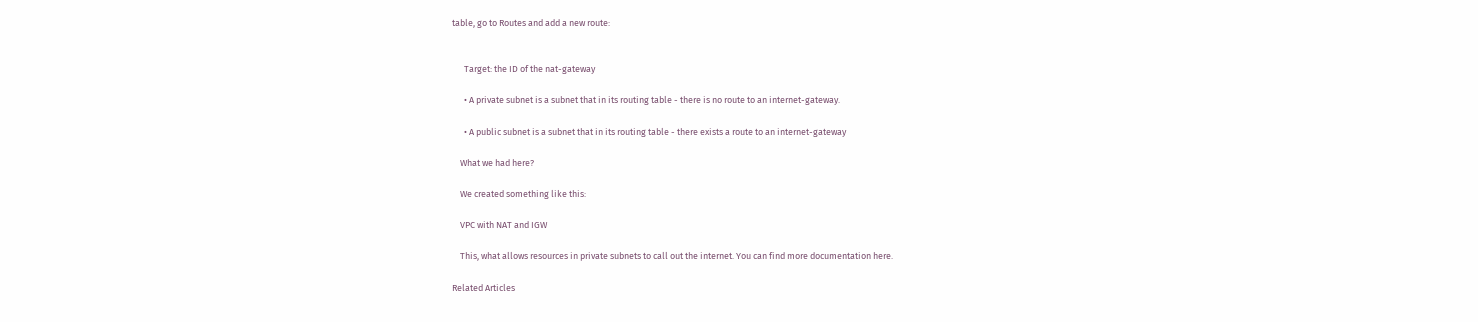table, go to Routes and add a new route:


      Target: the ID of the nat-gateway

      • A private subnet is a subnet that in its routing table - there is no route to an internet-gateway.

      • A public subnet is a subnet that in its routing table - there exists a route to an internet-gateway

    What we had here?

    We created something like this:

    VPC with NAT and IGW

    This, what allows resources in private subnets to call out the internet. You can find more documentation here.

Related Articles